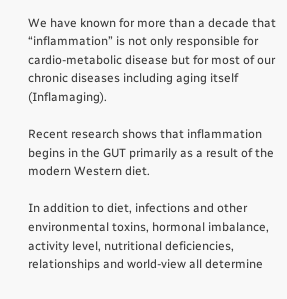We have known for more than a decade that “inflammation” is not only responsible for cardio-metabolic disease but for most of our chronic diseases including aging itself (Inflamaging).

Recent research shows that inflammation begins in the GUT primarily as a result of the modern Western diet.

In addition to diet, infections and other environmental toxins, hormonal imbalance, activity level, nutritional deficiencies, relationships and world-view all determine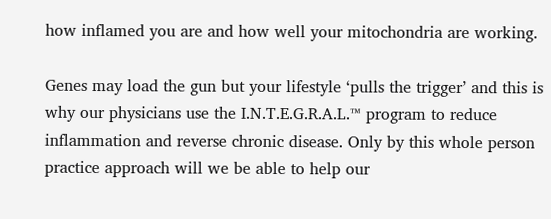how inflamed you are and how well your mitochondria are working.

Genes may load the gun but your lifestyle ‘pulls the trigger’ and this is why our physicians use the I.N.T.E.G.R.A.L.™ program to reduce inflammation and reverse chronic disease. Only by this whole person practice approach will we be able to help our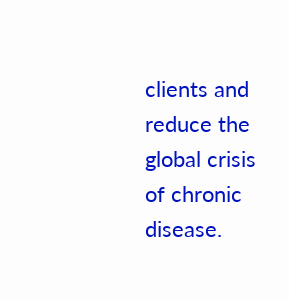clients and reduce the global crisis of chronic disease.